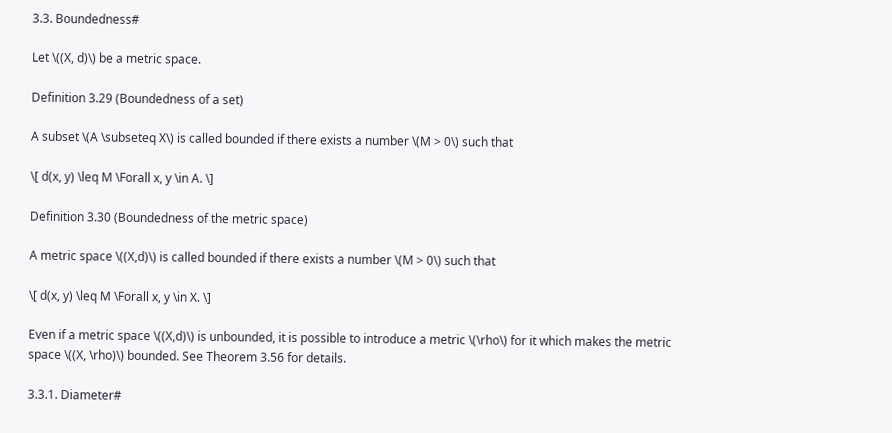3.3. Boundedness#

Let \((X, d)\) be a metric space.

Definition 3.29 (Boundedness of a set)

A subset \(A \subseteq X\) is called bounded if there exists a number \(M > 0\) such that

\[ d(x, y) \leq M \Forall x, y \in A. \]

Definition 3.30 (Boundedness of the metric space)

A metric space \((X,d)\) is called bounded if there exists a number \(M > 0\) such that

\[ d(x, y) \leq M \Forall x, y \in X. \]

Even if a metric space \((X,d)\) is unbounded, it is possible to introduce a metric \(\rho\) for it which makes the metric space \((X, \rho)\) bounded. See Theorem 3.56 for details.

3.3.1. Diameter#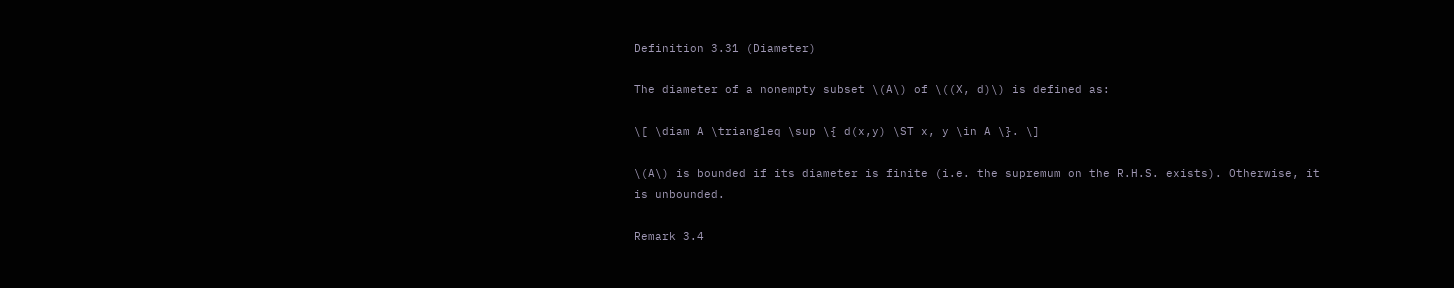Definition 3.31 (Diameter)

The diameter of a nonempty subset \(A\) of \((X, d)\) is defined as:

\[ \diam A \triangleq \sup \{ d(x,y) \ST x, y \in A \}. \]

\(A\) is bounded if its diameter is finite (i.e. the supremum on the R.H.S. exists). Otherwise, it is unbounded.

Remark 3.4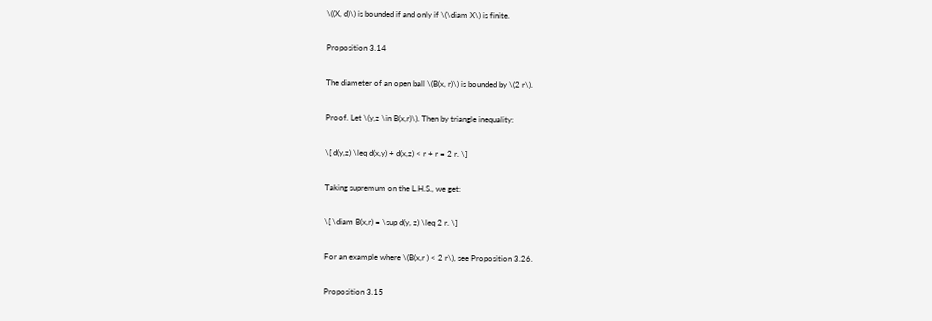\((X, d)\) is bounded if and only if \(\diam X\) is finite.

Proposition 3.14

The diameter of an open ball \(B(x, r)\) is bounded by \(2 r\).

Proof. Let \(y,z \in B(x,r)\). Then by triangle inequality:

\[ d(y,z) \leq d(x,y) + d(x,z) < r + r = 2 r. \]

Taking supremum on the L.H.S., we get:

\[ \diam B(x,r) = \sup d(y, z) \leq 2 r. \]

For an example where \(B(x,r ) < 2 r\), see Proposition 3.26.

Proposition 3.15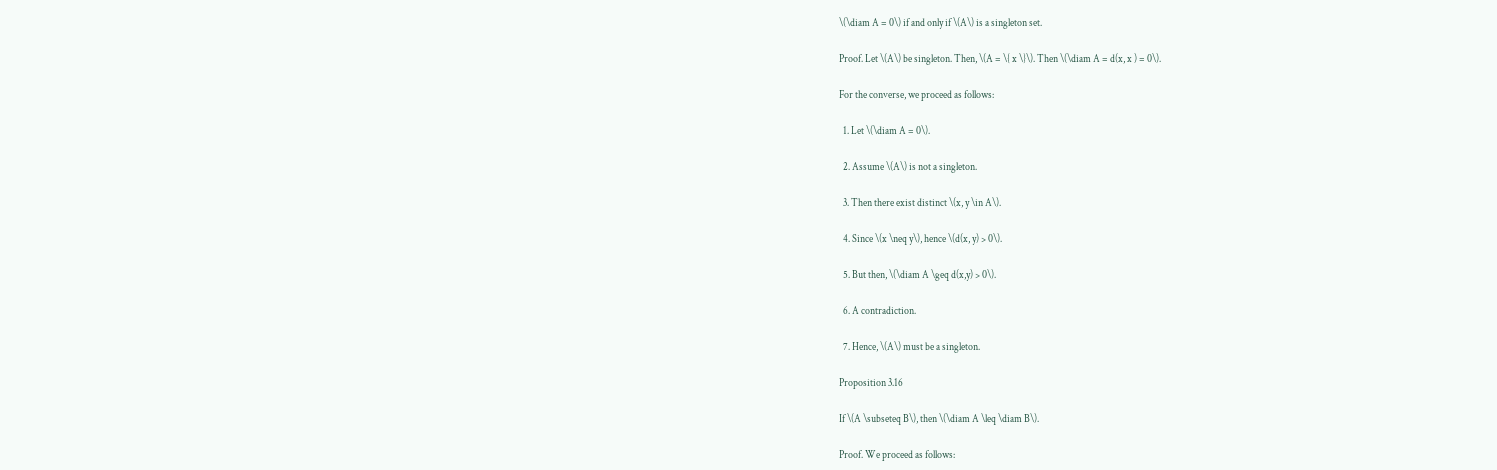\(\diam A = 0\) if and only if \(A\) is a singleton set.

Proof. Let \(A\) be singleton. Then, \(A = \{ x \}\). Then \(\diam A = d(x, x ) = 0\).

For the converse, we proceed as follows:

  1. Let \(\diam A = 0\).

  2. Assume \(A\) is not a singleton.

  3. Then there exist distinct \(x, y \in A\).

  4. Since \(x \neq y\), hence \(d(x, y) > 0\).

  5. But then, \(\diam A \geq d(x,y) > 0\).

  6. A contradiction.

  7. Hence, \(A\) must be a singleton.

Proposition 3.16

If \(A \subseteq B\), then \(\diam A \leq \diam B\).

Proof. We proceed as follows: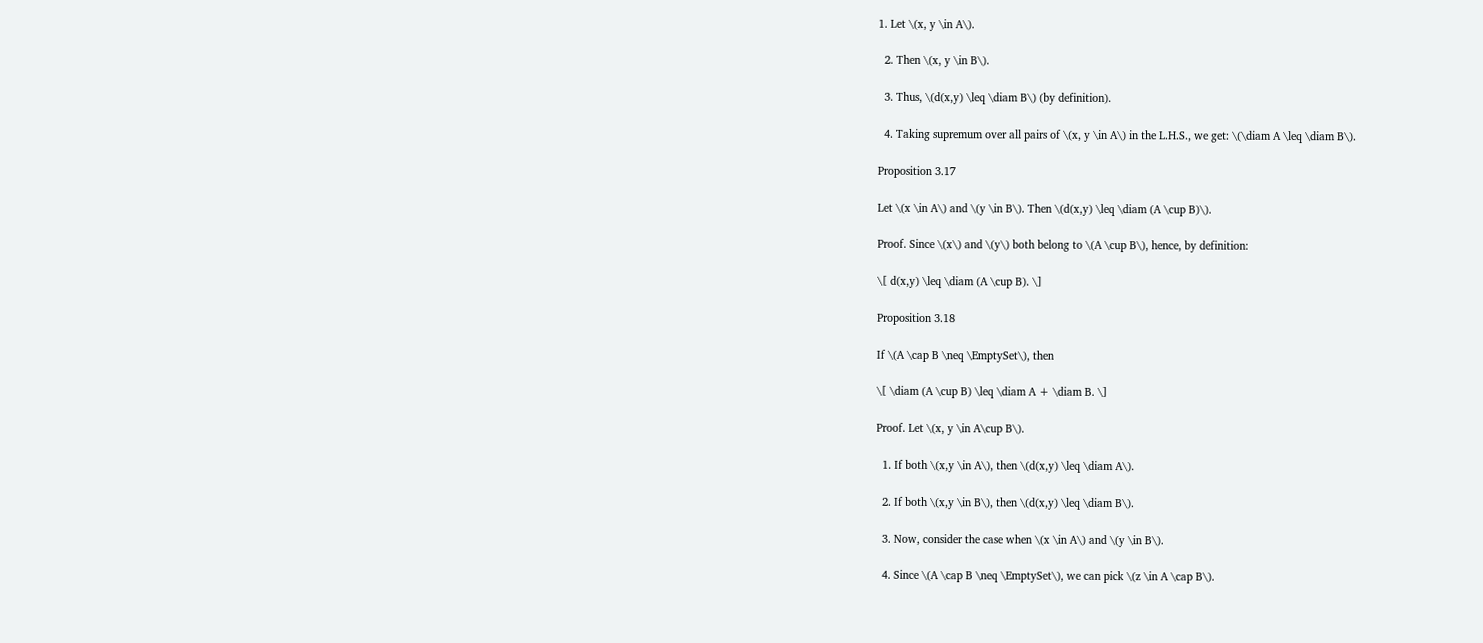1. Let \(x, y \in A\).

  2. Then \(x, y \in B\).

  3. Thus, \(d(x,y) \leq \diam B\) (by definition).

  4. Taking supremum over all pairs of \(x, y \in A\) in the L.H.S., we get: \(\diam A \leq \diam B\).

Proposition 3.17

Let \(x \in A\) and \(y \in B\). Then \(d(x,y) \leq \diam (A \cup B)\).

Proof. Since \(x\) and \(y\) both belong to \(A \cup B\), hence, by definition:

\[ d(x,y) \leq \diam (A \cup B). \]

Proposition 3.18

If \(A \cap B \neq \EmptySet\), then

\[ \diam (A \cup B) \leq \diam A + \diam B. \]

Proof. Let \(x, y \in A\cup B\).

  1. If both \(x,y \in A\), then \(d(x,y) \leq \diam A\).

  2. If both \(x,y \in B\), then \(d(x,y) \leq \diam B\).

  3. Now, consider the case when \(x \in A\) and \(y \in B\).

  4. Since \(A \cap B \neq \EmptySet\), we can pick \(z \in A \cap B\).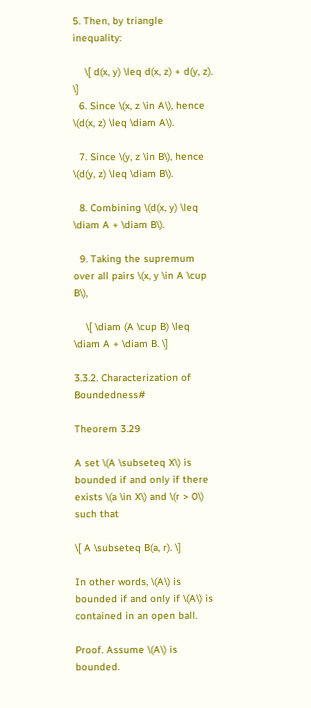5. Then, by triangle inequality:

    \[ d(x, y) \leq d(x, z) + d(y, z). \]
  6. Since \(x, z \in A\), hence \(d(x, z) \leq \diam A\).

  7. Since \(y, z \in B\), hence \(d(y, z) \leq \diam B\).

  8. Combining \(d(x, y) \leq \diam A + \diam B\).

  9. Taking the supremum over all pairs \(x, y \in A \cup B\),

    \[ \diam (A \cup B) \leq \diam A + \diam B. \]

3.3.2. Characterization of Boundedness#

Theorem 3.29

A set \(A \subseteq X\) is bounded if and only if there exists \(a \in X\) and \(r > 0\) such that

\[ A \subseteq B(a, r). \]

In other words, \(A\) is bounded if and only if \(A\) is contained in an open ball.

Proof. Assume \(A\) is bounded.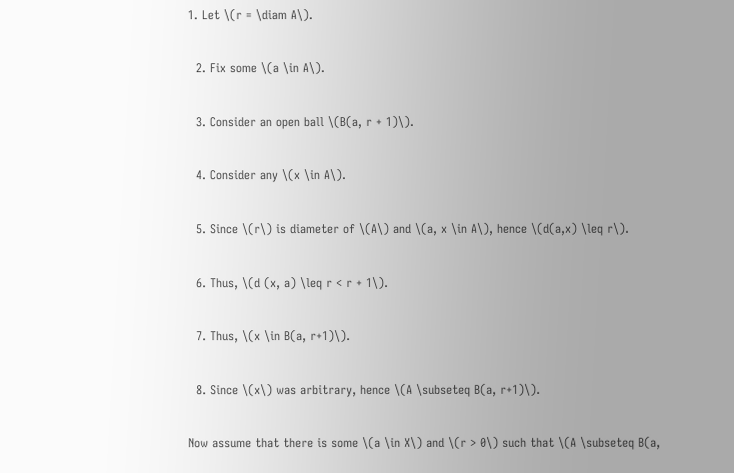1. Let \(r = \diam A\).

  2. Fix some \(a \in A\).

  3. Consider an open ball \(B(a, r + 1)\).

  4. Consider any \(x \in A\).

  5. Since \(r\) is diameter of \(A\) and \(a, x \in A\), hence \(d(a,x) \leq r\).

  6. Thus, \(d (x, a) \leq r < r + 1\).

  7. Thus, \(x \in B(a, r+1)\).

  8. Since \(x\) was arbitrary, hence \(A \subseteq B(a, r+1)\).

Now assume that there is some \(a \in X\) and \(r > 0\) such that \(A \subseteq B(a,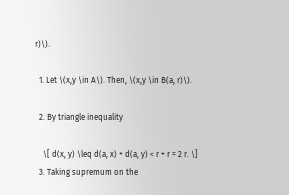r)\).

  1. Let \(x,y \in A\). Then, \(x,y \in B(a, r)\).

  2. By triangle inequality

    \[ d(x, y) \leq d(a, x) + d(a, y) < r + r = 2 r. \]
  3. Taking supremum on the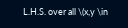L.H.S. over all \(x,y \in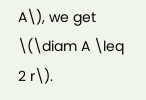A\), we get \(\diam A \leq 2 r\).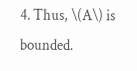4. Thus, \(A\) is bounded.